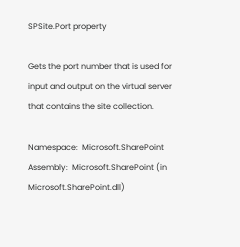SPSite.Port property

Gets the port number that is used for input and output on the virtual server that contains the site collection.

Namespace:  Microsoft.SharePoint
Assembly:  Microsoft.SharePoint (in Microsoft.SharePoint.dll)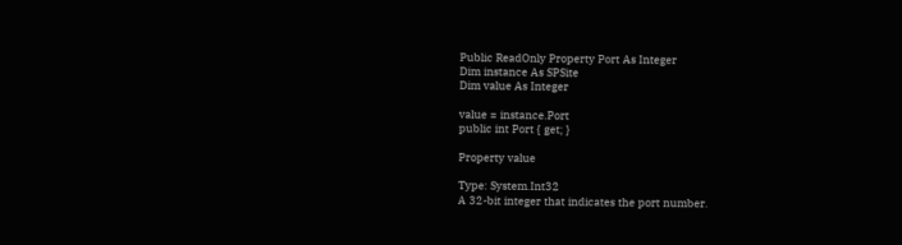Public ReadOnly Property Port As Integer
Dim instance As SPSite
Dim value As Integer

value = instance.Port
public int Port { get; }

Property value

Type: System.Int32
A 32-bit integer that indicates the port number.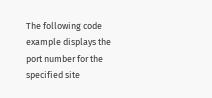The following code example displays the port number for the specified site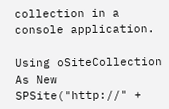collection in a console application.

Using oSiteCollection As New SPSite("http://" +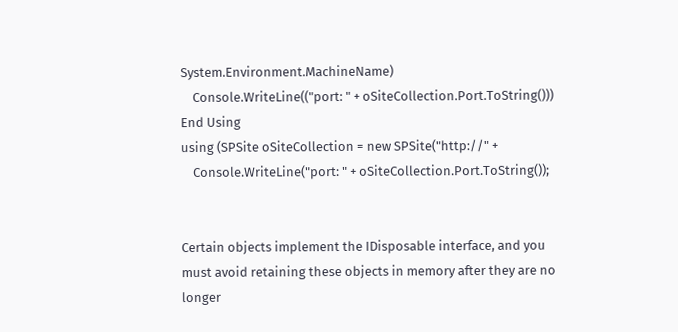System.Environment.MachineName)
    Console.WriteLine(("port: " + oSiteCollection.Port.ToString()))
End Using
using (SPSite oSiteCollection = new SPSite("http://" +
    Console.WriteLine("port: " + oSiteCollection.Port.ToString());


Certain objects implement the IDisposable interface, and you must avoid retaining these objects in memory after they are no longer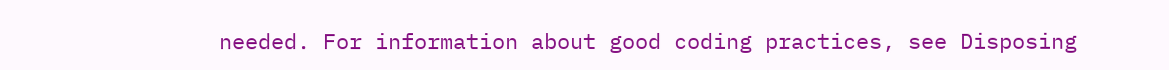needed. For information about good coding practices, see Disposing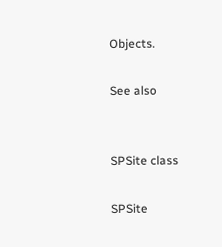Objects.

See also


SPSite class

SPSite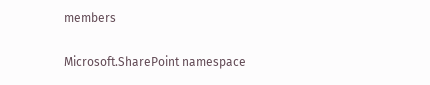members

Microsoft.SharePoint namespace